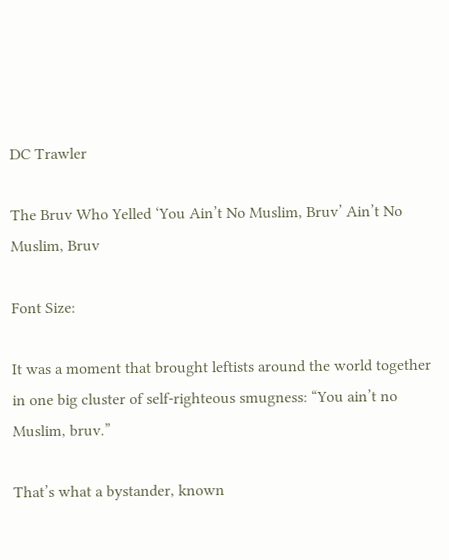DC Trawler

The Bruv Who Yelled ‘You Ain’t No Muslim, Bruv’ Ain’t No Muslim, Bruv

Font Size:

It was a moment that brought leftists around the world together in one big cluster of self-righteous smugness: “You ain’t no Muslim, bruv.”

That’s what a bystander, known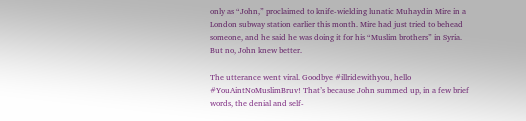only as “John,” proclaimed to knife-wielding lunatic Muhaydin Mire in a London subway station earlier this month. Mire had just tried to behead someone, and he said he was doing it for his “Muslim brothers” in Syria. But no, John knew better.

The utterance went viral. Goodbye #illridewithyou, hello #YouAintNoMuslimBruv! That’s because John summed up, in a few brief words, the denial and self-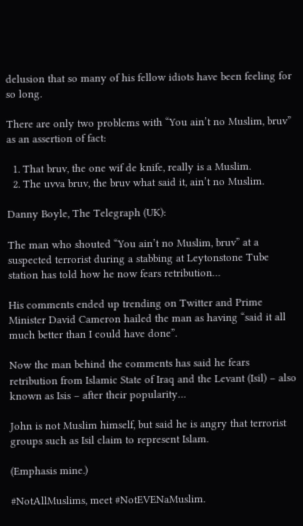delusion that so many of his fellow idiots have been feeling for so long.

There are only two problems with “You ain’t no Muslim, bruv” as an assertion of fact:

  1. That bruv, the one wif de knife, really is a Muslim.
  2. The uvva bruv, the bruv what said it, ain’t no Muslim.

Danny Boyle, The Telegraph (UK):

The man who shouted “You ain’t no Muslim, bruv” at a suspected terrorist during a stabbing at Leytonstone Tube station has told how he now fears retribution…

His comments ended up trending on Twitter and Prime Minister David Cameron hailed the man as having “said it all much better than I could have done”.

Now the man behind the comments has said he fears retribution from Islamic State of Iraq and the Levant (Isil) – also known as Isis – after their popularity…

John is not Muslim himself, but said he is angry that terrorist groups such as Isil claim to represent Islam.

(Emphasis mine.)

#NotAllMuslims, meet #NotEVENaMuslim.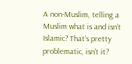A non-Muslim, telling a Muslim what is and isn’t Islamic? That’s pretty problematic, isn’t it?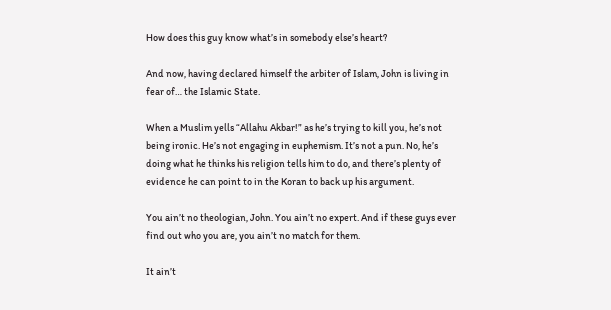How does this guy know what’s in somebody else’s heart?

And now, having declared himself the arbiter of Islam, John is living in fear of… the Islamic State.

When a Muslim yells “Allahu Akbar!” as he’s trying to kill you, he’s not being ironic. He’s not engaging in euphemism. It’s not a pun. No, he’s doing what he thinks his religion tells him to do, and there’s plenty of evidence he can point to in the Koran to back up his argument.

You ain’t no theologian, John. You ain’t no expert. And if these guys ever find out who you are, you ain’t no match for them.

It ain’t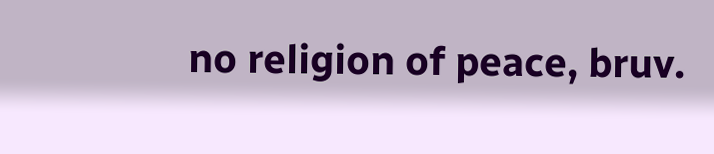no religion of peace, bruv.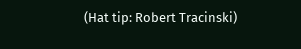(Hat tip: Robert Tracinski)